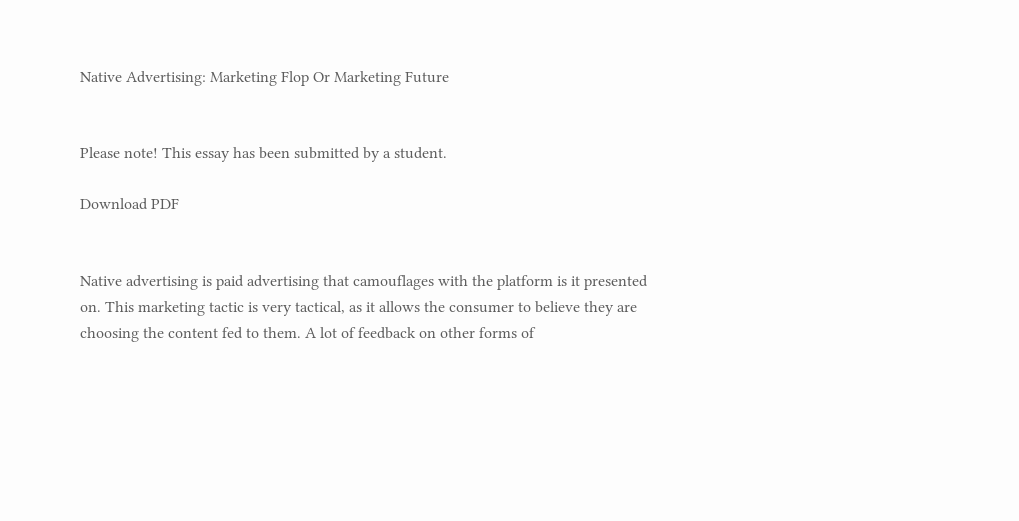Native Advertising: Marketing Flop Or Marketing Future


Please note! This essay has been submitted by a student.

Download PDF


Native advertising is paid advertising that camouflages with the platform is it presented on. This marketing tactic is very tactical, as it allows the consumer to believe they are choosing the content fed to them. A lot of feedback on other forms of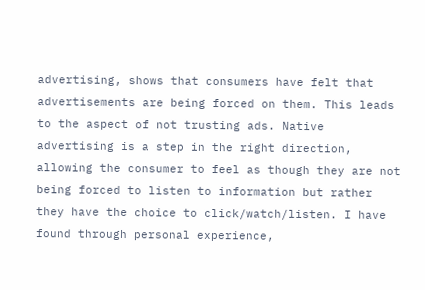advertising, shows that consumers have felt that advertisements are being forced on them. This leads to the aspect of not trusting ads. Native advertising is a step in the right direction, allowing the consumer to feel as though they are not being forced to listen to information but rather they have the choice to click/watch/listen. I have found through personal experience,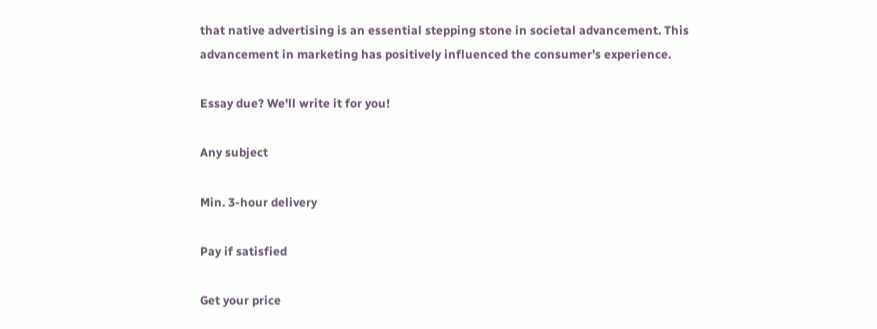that native advertising is an essential stepping stone in societal advancement. This advancement in marketing has positively influenced the consumer’s experience.

Essay due? We'll write it for you!

Any subject

Min. 3-hour delivery

Pay if satisfied

Get your price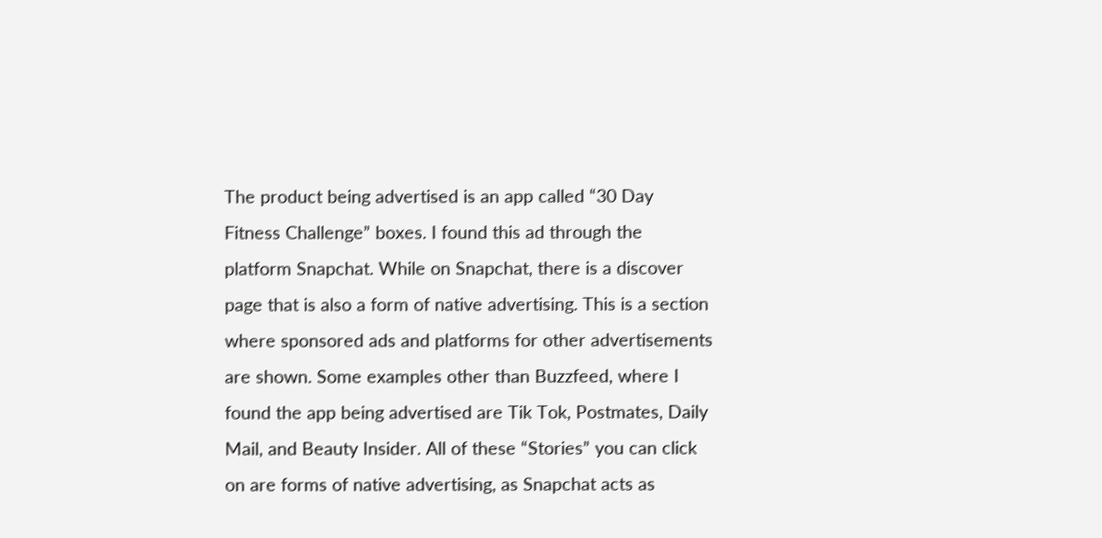The product being advertised is an app called “30 Day Fitness Challenge” boxes. I found this ad through the platform Snapchat. While on Snapchat, there is a discover page that is also a form of native advertising. This is a section where sponsored ads and platforms for other advertisements are shown. Some examples other than Buzzfeed, where I found the app being advertised are Tik Tok, Postmates, Daily Mail, and Beauty Insider. All of these “Stories” you can click on are forms of native advertising, as Snapchat acts as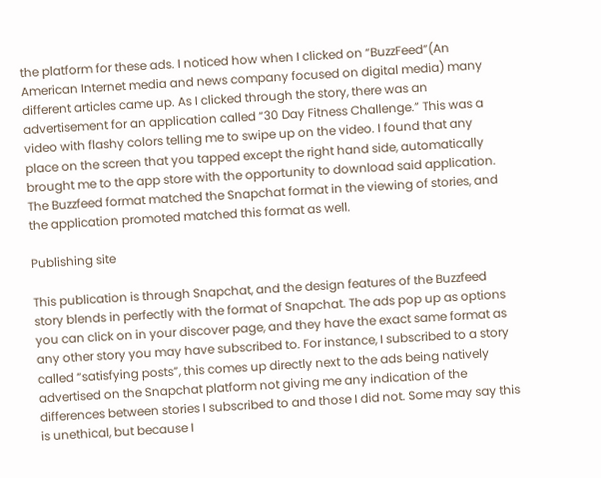the platform for these ads. I noticed how when I clicked on “BuzzFeed”(An American Internet media and news company focused on digital media) many different articles came up. As I clicked through the story, there was an advertisement for an application called “30 Day Fitness Challenge.” This was a video with flashy colors telling me to swipe up on the video. I found that any place on the screen that you tapped except the right hand side, automatically brought me to the app store with the opportunity to download said application. The Buzzfeed format matched the Snapchat format in the viewing of stories, and the application promoted matched this format as well.

Publishing site

This publication is through Snapchat, and the design features of the Buzzfeed story blends in perfectly with the format of Snapchat. The ads pop up as options you can click on in your discover page, and they have the exact same format as any other story you may have subscribed to. For instance, I subscribed to a story called “satisfying posts”, this comes up directly next to the ads being natively advertised on the Snapchat platform not giving me any indication of the differences between stories I subscribed to and those I did not. Some may say this is unethical, but because I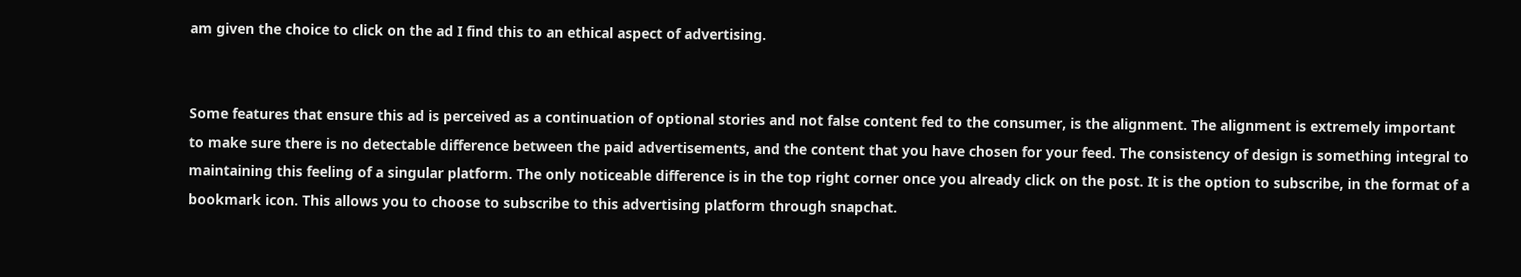am given the choice to click on the ad I find this to an ethical aspect of advertising.


Some features that ensure this ad is perceived as a continuation of optional stories and not false content fed to the consumer, is the alignment. The alignment is extremely important to make sure there is no detectable difference between the paid advertisements, and the content that you have chosen for your feed. The consistency of design is something integral to maintaining this feeling of a singular platform. The only noticeable difference is in the top right corner once you already click on the post. It is the option to subscribe, in the format of a bookmark icon. This allows you to choose to subscribe to this advertising platform through snapchat.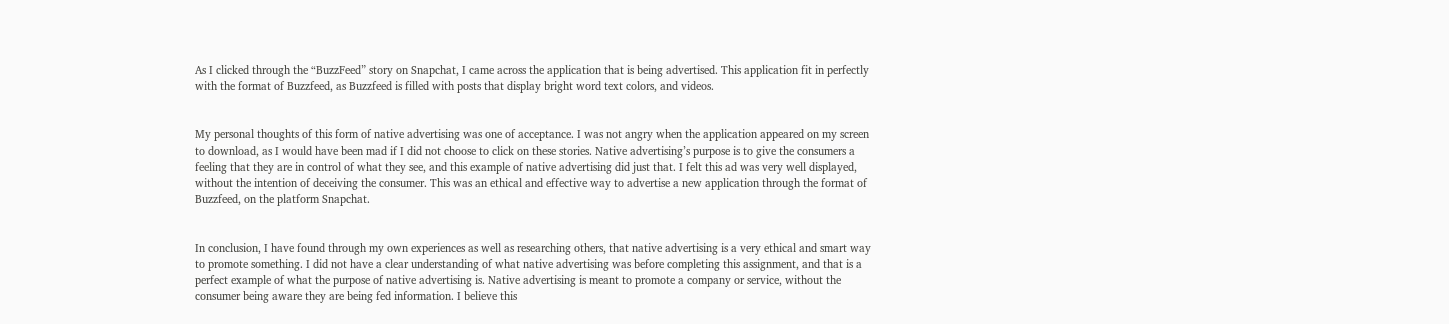As I clicked through the “BuzzFeed” story on Snapchat, I came across the application that is being advertised. This application fit in perfectly with the format of Buzzfeed, as Buzzfeed is filled with posts that display bright word text colors, and videos.


My personal thoughts of this form of native advertising was one of acceptance. I was not angry when the application appeared on my screen to download, as I would have been mad if I did not choose to click on these stories. Native advertising’s purpose is to give the consumers a feeling that they are in control of what they see, and this example of native advertising did just that. I felt this ad was very well displayed, without the intention of deceiving the consumer. This was an ethical and effective way to advertise a new application through the format of Buzzfeed, on the platform Snapchat.


In conclusion, I have found through my own experiences as well as researching others, that native advertising is a very ethical and smart way to promote something. I did not have a clear understanding of what native advertising was before completing this assignment, and that is a perfect example of what the purpose of native advertising is. Native advertising is meant to promote a company or service, without the consumer being aware they are being fed information. I believe this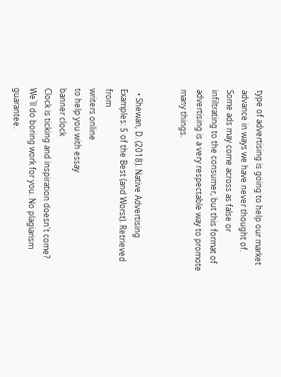type of advertising is going to help our market advance in ways we have never thought of. Some ads may come across as false or infiltrating to the consumer, but this format of advertising is a very respectable way to promote many things.


  • Shewan, D. (2018). Native Advertising Examples: 5 of the Best (and Worst). Retrieved from
writers online
to help you with essay
banner clock
Clock is ticking and inspiration doesn't come?
We`ll do boring work for you. No plagiarism guarantee.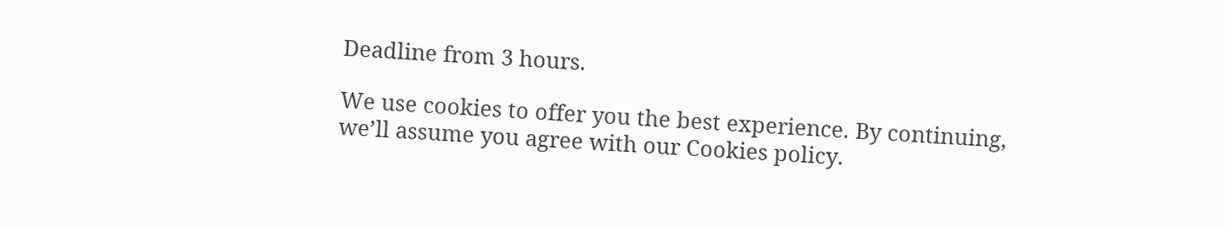Deadline from 3 hours.

We use cookies to offer you the best experience. By continuing, we’ll assume you agree with our Cookies policy.